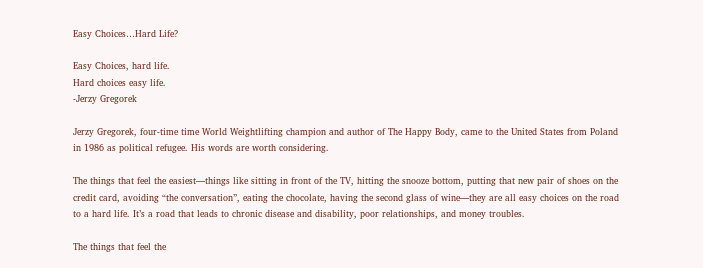Easy Choices…Hard Life?

Easy Choices, hard life.
Hard choices easy life.
-Jerzy Gregorek

Jerzy Gregorek, four-time time World Weightlifting champion and author of The Happy Body, came to the United States from Poland in 1986 as political refugee. His words are worth considering.

The things that feel the easiest—things like sitting in front of the TV, hitting the snooze bottom, putting that new pair of shoes on the credit card, avoiding “the conversation”, eating the chocolate, having the second glass of wine—they are all easy choices on the road to a hard life. It’s a road that leads to chronic disease and disability, poor relationships, and money troubles.

The things that feel the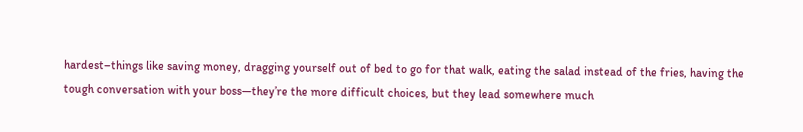hardest–things like saving money, dragging yourself out of bed to go for that walk, eating the salad instead of the fries, having the tough conversation with your boss—they’re the more difficult choices, but they lead somewhere much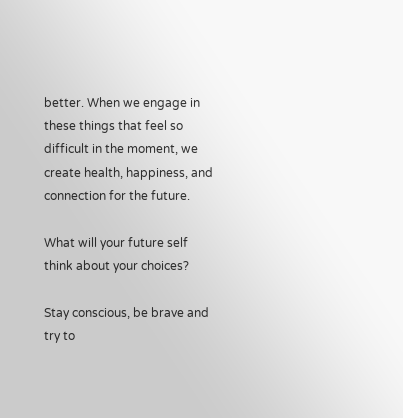better. When we engage in these things that feel so difficult in the moment, we create health, happiness, and connection for the future.

What will your future self think about your choices?

Stay conscious, be brave and try to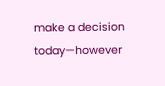make a decision today—however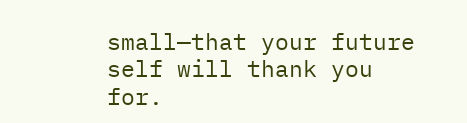small—that your future self will thank you for.